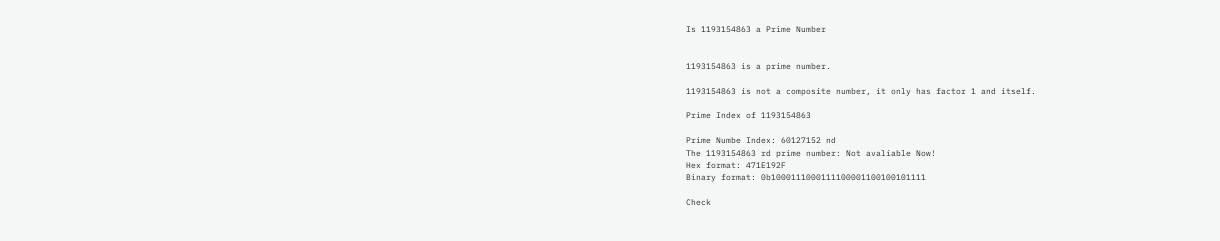Is 1193154863 a Prime Number


1193154863 is a prime number.

1193154863 is not a composite number, it only has factor 1 and itself.

Prime Index of 1193154863

Prime Numbe Index: 60127152 nd
The 1193154863 rd prime number: Not avaliable Now!
Hex format: 471E192F
Binary format: 0b1000111000111100001100100101111

Check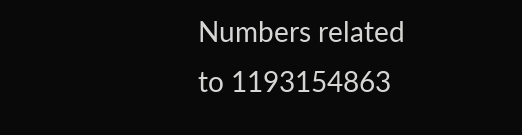Numbers related to 1193154863